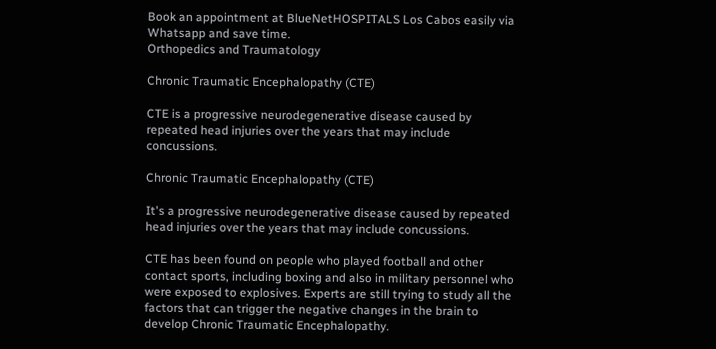Book an appointment at BlueNetHOSPITALS Los Cabos easily via Whatsapp and save time.
Orthopedics and Traumatology

Chronic Traumatic Encephalopathy (CTE)

CTE is a progressive neurodegenerative disease caused by repeated head injuries over the years that may include concussions.

Chronic Traumatic Encephalopathy (CTE)

It's a progressive neurodegenerative disease caused by repeated head injuries over the years that may include concussions.

CTE has been found on people who played football and other contact sports, including boxing and also in military personnel who were exposed to explosives. Experts are still trying to study all the factors that can trigger the negative changes in the brain to develop Chronic Traumatic Encephalopathy.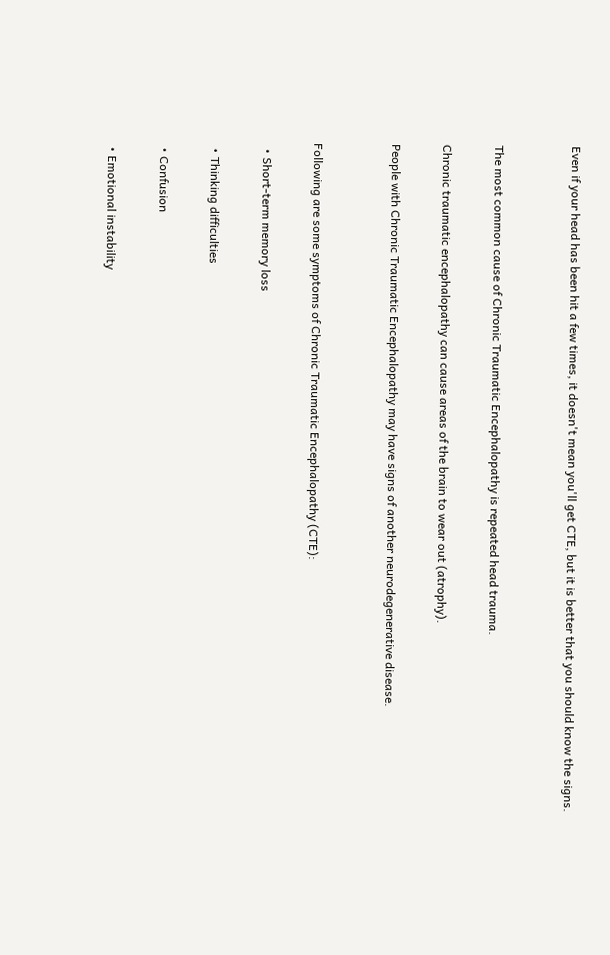Even if your head has been hit a few times, it doesn't mean you'll get CTE, but it is better that you should know the signs.


The most common cause of Chronic Traumatic Encephalopathy is repeated head trauma.

Chronic traumatic encephalopathy can cause areas of the brain to wear out (atrophy).

People with Chronic Traumatic Encephalopathy may have signs of another neurodegenerative disease.


Following are some symptoms of Chronic Traumatic Encephalopathy (CTE):

  • Short-term memory loss

  • Thinking difficulties

  • Confusion

  • Emotional instability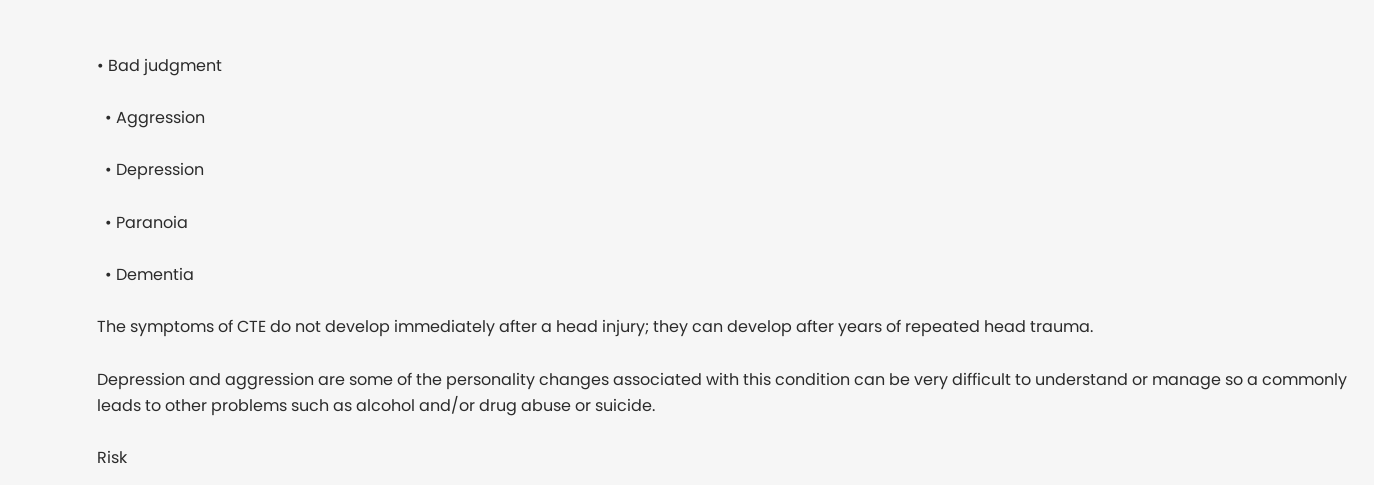• Bad judgment

  • Aggression

  • Depression

  • Paranoia

  • Dementia

The symptoms of CTE do not develop immediately after a head injury; they can develop after years of repeated head trauma.

Depression and aggression are some of the personality changes associated with this condition can be very difficult to understand or manage so a commonly leads to other problems such as alcohol and/or drug abuse or suicide.

Risk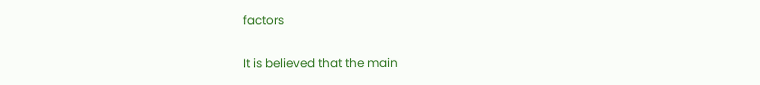factors

It is believed that the main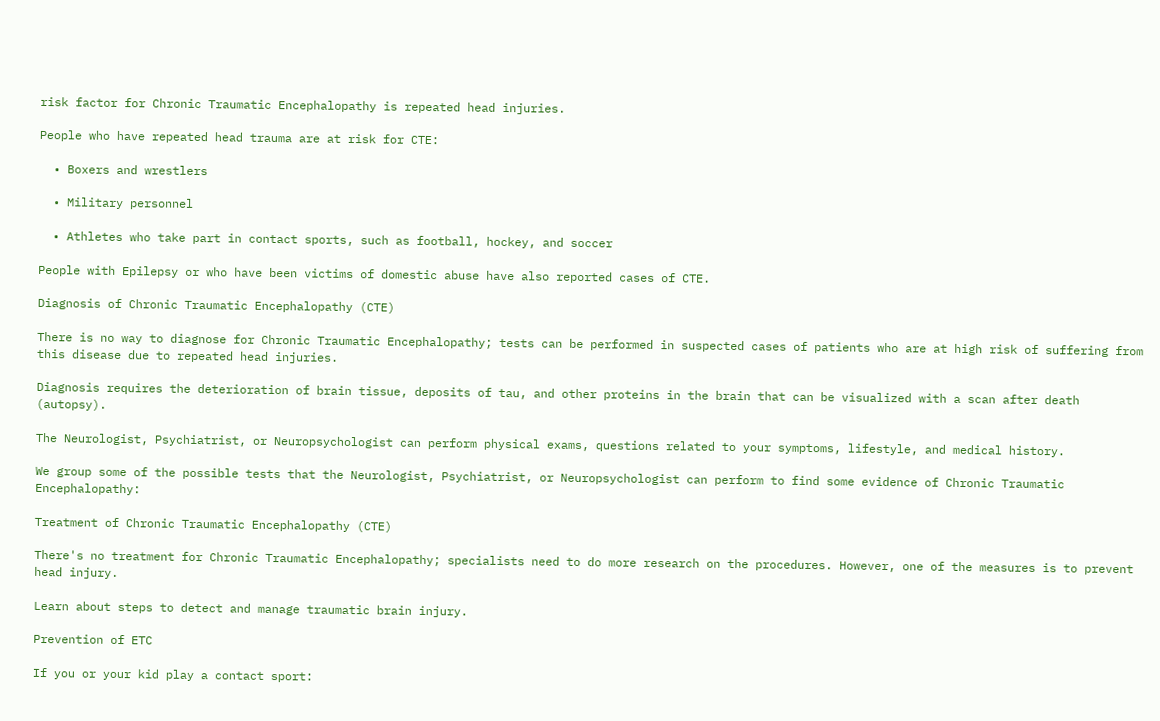risk factor for Chronic Traumatic Encephalopathy is repeated head injuries.

People who have repeated head trauma are at risk for CTE:

  • Boxers and wrestlers

  • Military personnel

  • Athletes who take part in contact sports, such as football, hockey, and soccer

People with Epilepsy or who have been victims of domestic abuse have also reported cases of CTE.

Diagnosis of Chronic Traumatic Encephalopathy (CTE)

There is no way to diagnose for Chronic Traumatic Encephalopathy; tests can be performed in suspected cases of patients who are at high risk of suffering from this disease due to repeated head injuries.

Diagnosis requires the deterioration of brain tissue, deposits of tau, and other proteins in the brain that can be visualized with a scan after death (autopsy).

The Neurologist, Psychiatrist, or Neuropsychologist can perform physical exams, questions related to your symptoms, lifestyle, and medical history.

We group some of the possible tests that the Neurologist, Psychiatrist, or Neuropsychologist can perform to find some evidence of Chronic Traumatic Encephalopathy:

Treatment of Chronic Traumatic Encephalopathy (CTE)

There's no treatment for Chronic Traumatic Encephalopathy; specialists need to do more research on the procedures. However, one of the measures is to prevent head injury.

Learn about steps to detect and manage traumatic brain injury.

Prevention of ETC

If you or your kid play a contact sport: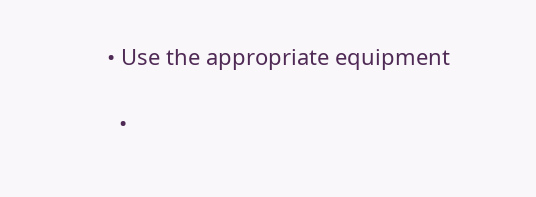• Use the appropriate equipment

  •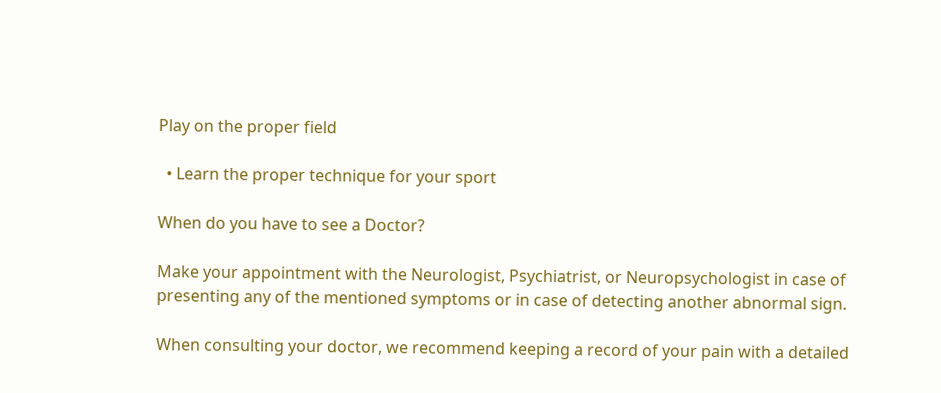Play on the proper field

  • Learn the proper technique for your sport

When do you have to see a Doctor?

Make your appointment with the Neurologist, Psychiatrist, or Neuropsychologist in case of presenting any of the mentioned symptoms or in case of detecting another abnormal sign.

When consulting your doctor, we recommend keeping a record of your pain with a detailed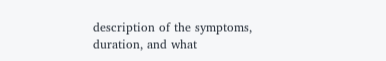description of the symptoms, duration, and what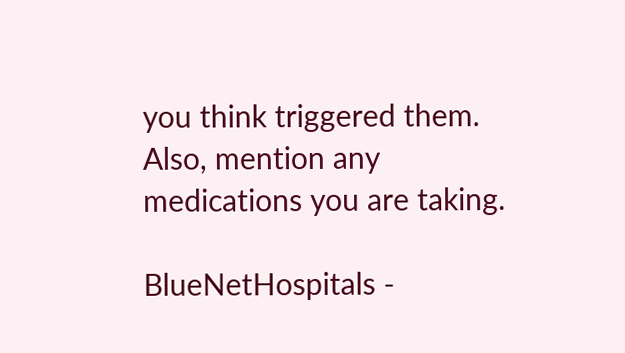you think triggered them. Also, mention any medications you are taking.

BlueNetHospitals -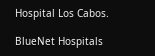Hospital Los Cabos.

BlueNet Hospitals